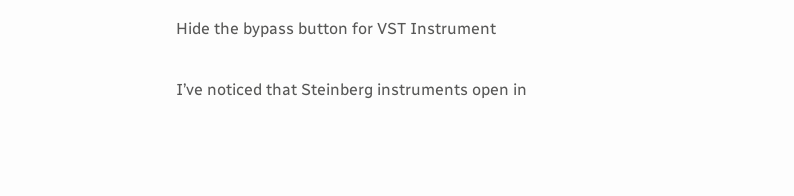Hide the bypass button for VST Instrument

I’ve noticed that Steinberg instruments open in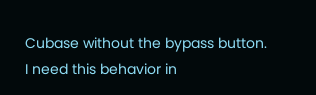Cubase without the bypass button.
I need this behavior in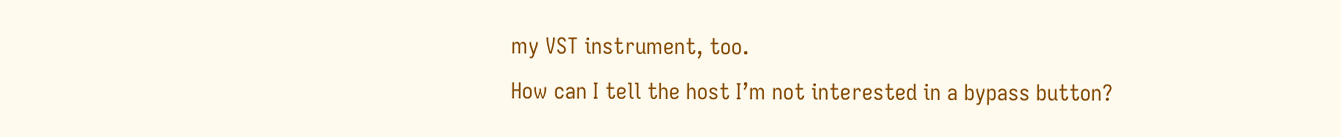my VST instrument, too.
How can I tell the host I’m not interested in a bypass button?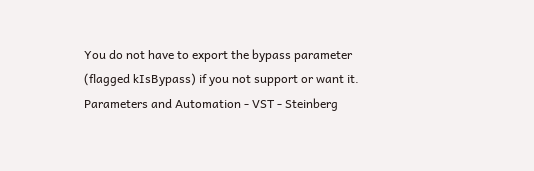You do not have to export the bypass parameter (flagged kIsBypass) if you not support or want it.
Parameters and Automation - VST - Steinberg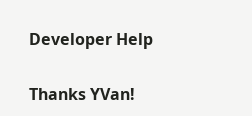Developer Help

Thanks YVan!